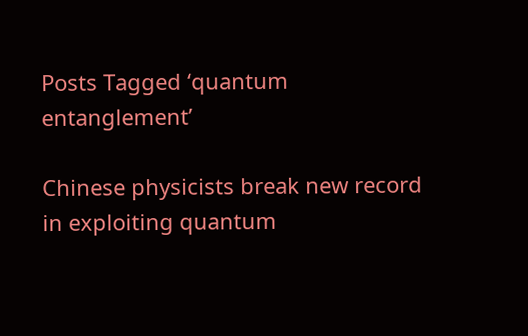Posts Tagged ‘quantum entanglement’

Chinese physicists break new record in exploiting quantum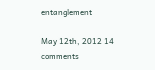entanglement

May 12th, 2012 14 comments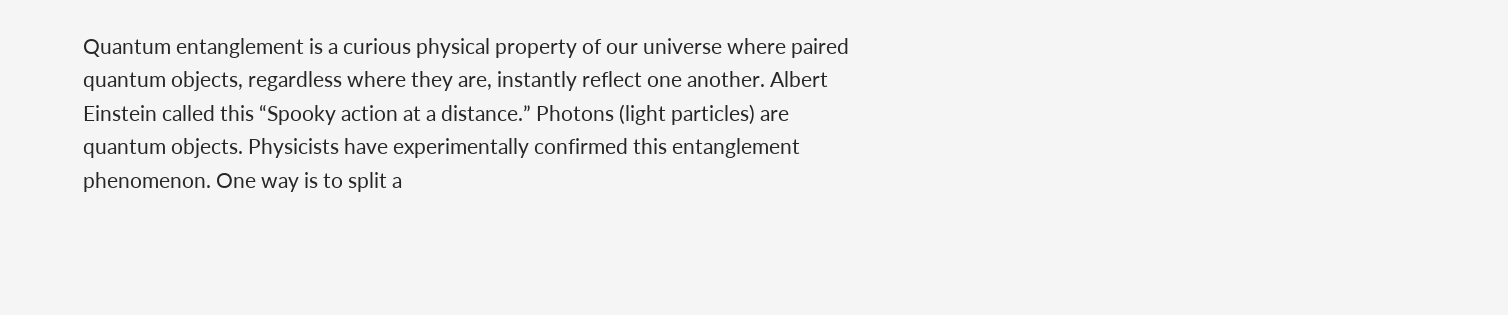Quantum entanglement is a curious physical property of our universe where paired quantum objects, regardless where they are, instantly reflect one another. Albert Einstein called this “Spooky action at a distance.” Photons (light particles) are quantum objects. Physicists have experimentally confirmed this entanglement phenomenon. One way is to split a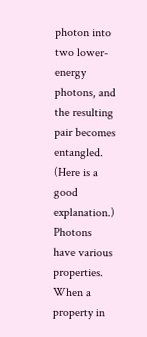photon into two lower-energy photons, and the resulting pair becomes entangled. (Here is a good explanation.) Photons have various properties. When a property in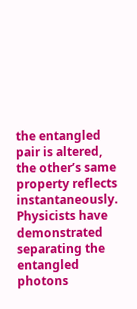the entangled pair is altered, the other’s same property reflects instantaneously. Physicists have demonstrated separating the entangled photons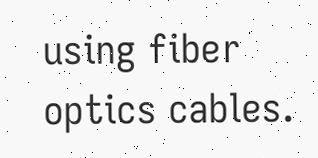using fiber optics cables.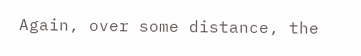Again, over some distance, the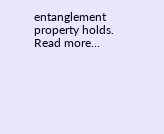entanglement property holds. Read more…